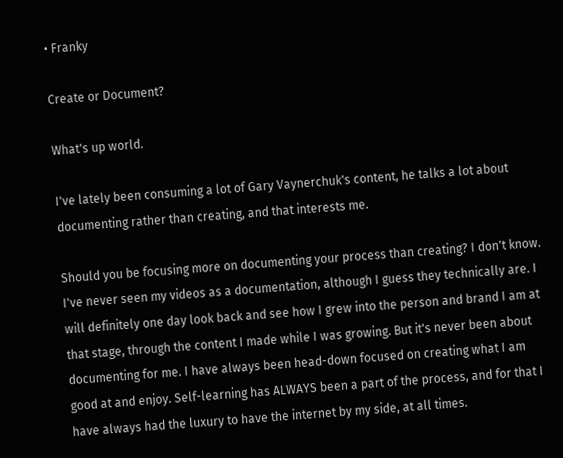• Franky

Create or Document?

What's up world.

I've lately been consuming a lot of Gary Vaynerchuk's content, he talks a lot about documenting rather than creating, and that interests me.

Should you be focusing more on documenting your process than creating? I don't know. I've never seen my videos as a documentation, although I guess they technically are. I will definitely one day look back and see how I grew into the person and brand I am at that stage, through the content I made while I was growing. But it's never been about documenting for me. I have always been head-down focused on creating what I am good at and enjoy. Self-learning has ALWAYS been a part of the process, and for that I have always had the luxury to have the internet by my side, at all times.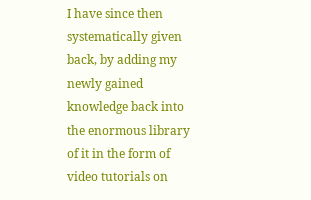I have since then systematically given back, by adding my newly gained knowledge back into the enormous library of it in the form of video tutorials on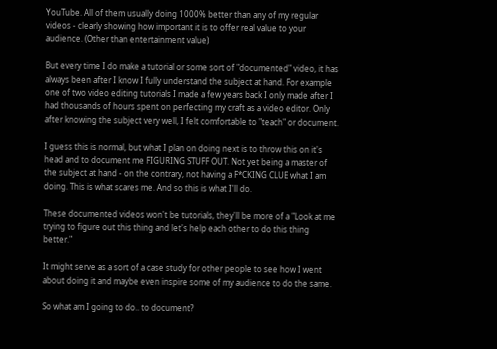YouTube. All of them usually doing 1000% better than any of my regular videos - clearly showing how important it is to offer real value to your audience. (Other than entertainment value)

But every time I do make a tutorial or some sort of "documented" video, it has always been after I know I fully understand the subject at hand. For example one of two video editing tutorials I made a few years back I only made after I had thousands of hours spent on perfecting my craft as a video editor. Only after knowing the subject very well, I felt comfortable to "teach" or document.

I guess this is normal, but what I plan on doing next is to throw this on it's head and to document me FIGURING STUFF OUT. Not yet being a master of the subject at hand - on the contrary, not having a F*CKING CLUE what I am doing. This is what scares me. And so this is what I'll do.

These documented videos won't be tutorials, they'll be more of a "Look at me trying to figure out this thing and let's help each other to do this thing better."

It might serve as a sort of a case study for other people to see how I went about doing it and maybe even inspire some of my audience to do the same.

So what am I going to do.. to document?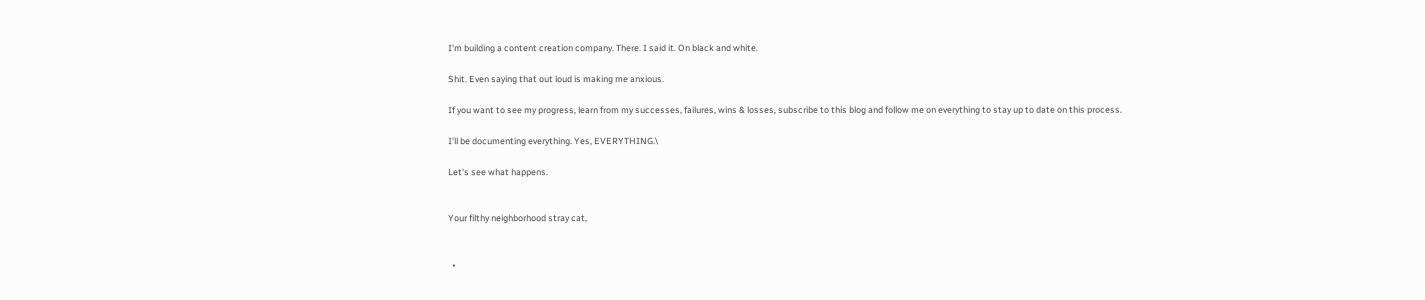I'm building a content creation company. There. I said it. On black and white.

Shit. Even saying that out loud is making me anxious.

If you want to see my progress, learn from my successes, failures, wins & losses, subscribe to this blog and follow me on everything to stay up to date on this process.

I'll be documenting everything. Yes, EVERYTHING.\

Let's see what happens.


Your filthy neighborhood stray cat,


  •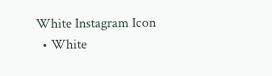White Instagram Icon
  • White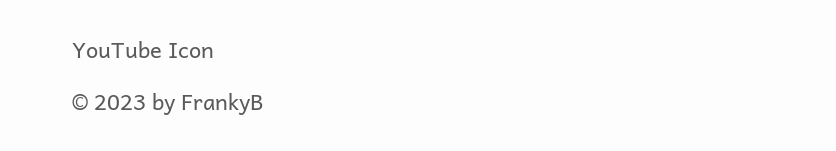YouTube Icon

© 2023 by FrankyB